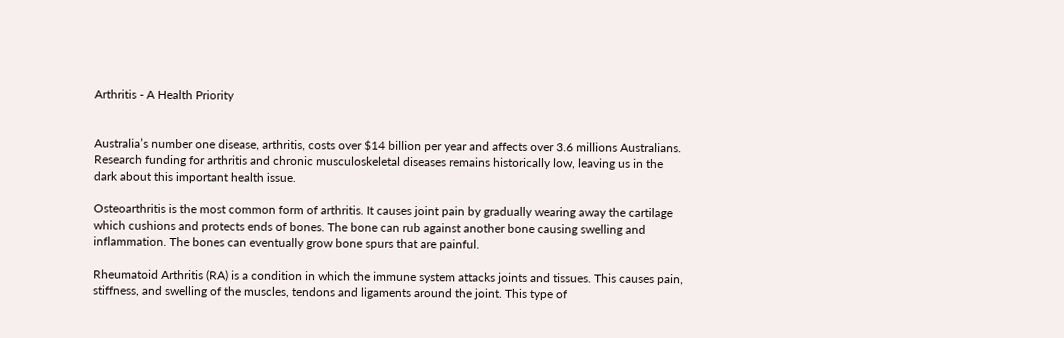Arthritis - A Health Priority


Australia’s number one disease, arthritis, costs over $14 billion per year and affects over 3.6 millions Australians. Research funding for arthritis and chronic musculoskeletal diseases remains historically low, leaving us in the dark about this important health issue.

Osteoarthritis is the most common form of arthritis. It causes joint pain by gradually wearing away the cartilage which cushions and protects ends of bones. The bone can rub against another bone causing swelling and inflammation. The bones can eventually grow bone spurs that are painful.

Rheumatoid Arthritis (RA) is a condition in which the immune system attacks joints and tissues. This causes pain, stiffness, and swelling of the muscles, tendons and ligaments around the joint. This type of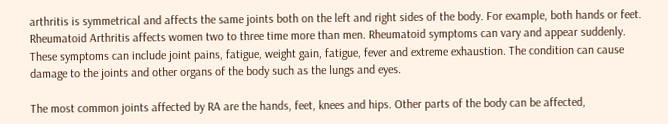arthritis is symmetrical and affects the same joints both on the left and right sides of the body. For example, both hands or feet. Rheumatoid Arthritis affects women two to three time more than men. Rheumatoid symptoms can vary and appear suddenly. These symptoms can include joint pains, fatigue, weight gain, fatigue, fever and extreme exhaustion. The condition can cause damage to the joints and other organs of the body such as the lungs and eyes.

The most common joints affected by RA are the hands, feet, knees and hips. Other parts of the body can be affected,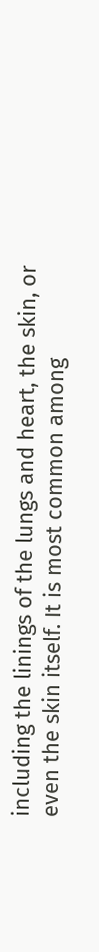including the linings of the lungs and heart, the skin, or even the skin itself. It is most common among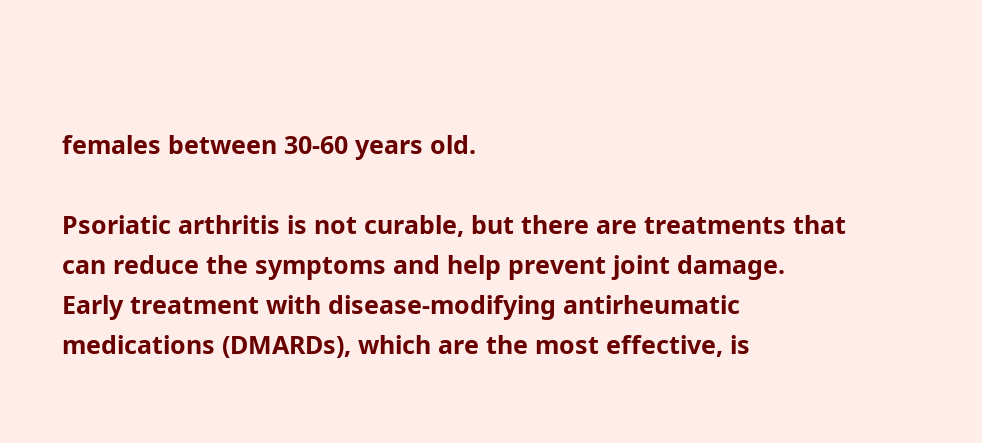females between 30-60 years old.

Psoriatic arthritis is not curable, but there are treatments that can reduce the symptoms and help prevent joint damage. Early treatment with disease-modifying antirheumatic medications (DMARDs), which are the most effective, is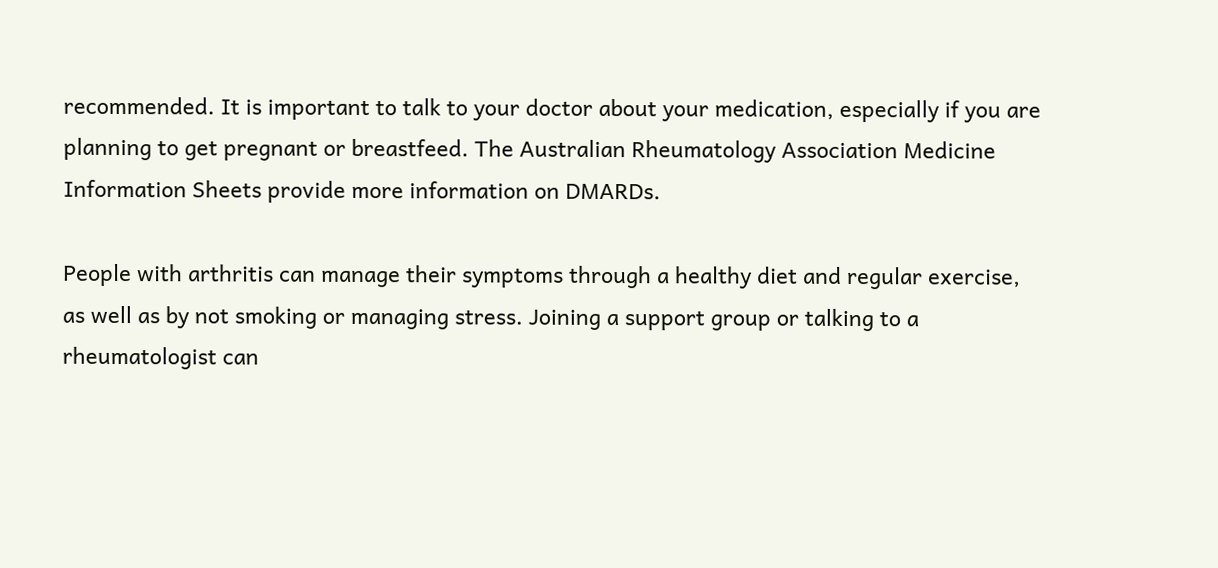recommended. It is important to talk to your doctor about your medication, especially if you are planning to get pregnant or breastfeed. The Australian Rheumatology Association Medicine Information Sheets provide more information on DMARDs.

People with arthritis can manage their symptoms through a healthy diet and regular exercise, as well as by not smoking or managing stress. Joining a support group or talking to a rheumatologist can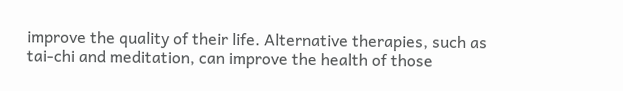improve the quality of their life. Alternative therapies, such as tai-chi and meditation, can improve the health of those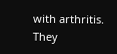with arthritis. They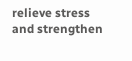relieve stress and strengthen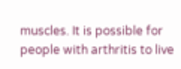muscles. It is possible for people with arthritis to live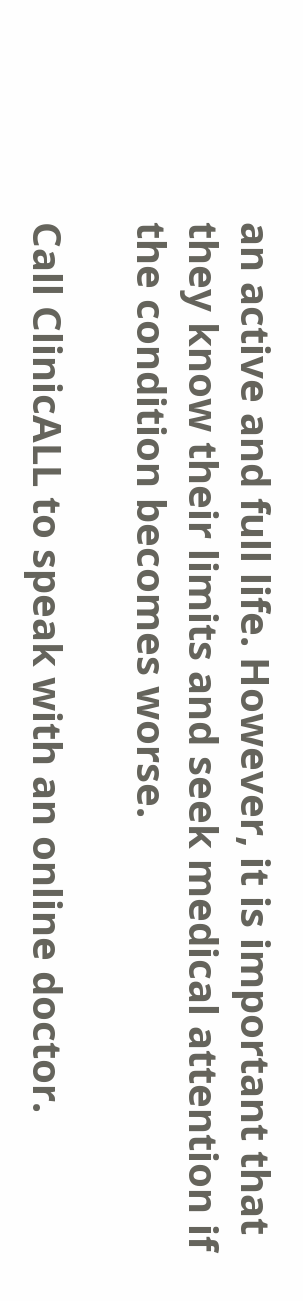an active and full life. However, it is important that they know their limits and seek medical attention if the condition becomes worse.

Call ClinicALL to speak with an online doctor.